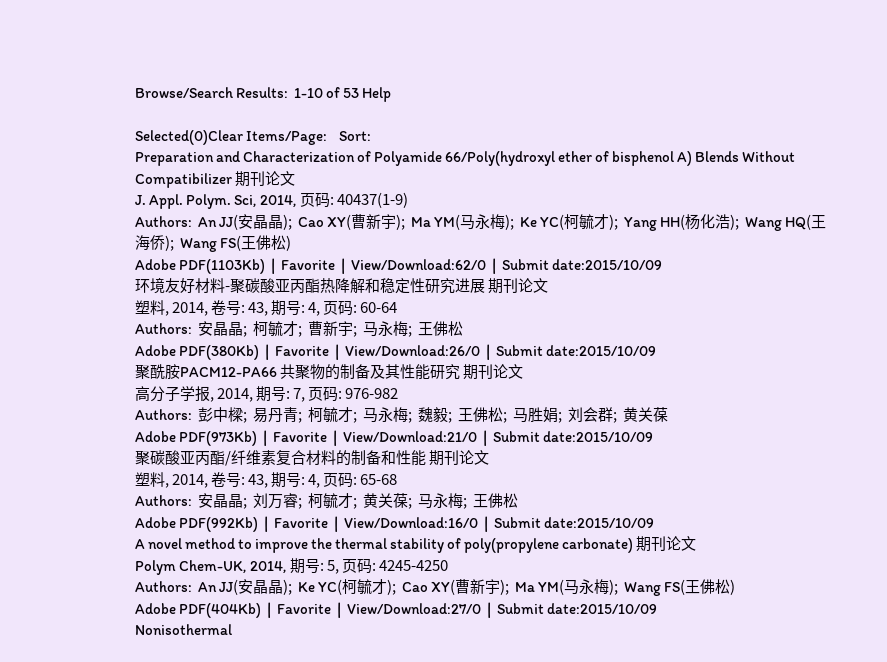Browse/Search Results:  1-10 of 53 Help

Selected(0)Clear Items/Page:    Sort:
Preparation and Characterization of Polyamide 66/Poly(hydroxyl ether of bisphenol A) Blends Without Compatibilizer 期刊论文
J. Appl. Polym. Sci, 2014, 页码: 40437(1-9)
Authors:  An JJ(安晶晶);  Cao XY(曹新宇);  Ma YM(马永梅);  Ke YC(柯毓才);  Yang HH(杨化浩);  Wang HQ(王海侨);  Wang FS(王佛松)
Adobe PDF(1103Kb)  |  Favorite  |  View/Download:62/0  |  Submit date:2015/10/09
环境友好材料-聚碳酸亚丙酯热降解和稳定性研究进展 期刊论文
塑料, 2014, 卷号: 43, 期号: 4, 页码: 60-64
Authors:  安晶晶;  柯毓才;  曹新宇;  马永梅;  王佛松
Adobe PDF(380Kb)  |  Favorite  |  View/Download:26/0  |  Submit date:2015/10/09
聚酰胺PACM12-PA66 共聚物的制备及其性能研究 期刊论文
高分子学报, 2014, 期号: 7, 页码: 976-982
Authors:  彭中樑;  易丹青;  柯毓才;  马永梅;  魏毅;  王佛松;  马胜娟;  刘会群;  黄关葆
Adobe PDF(973Kb)  |  Favorite  |  View/Download:21/0  |  Submit date:2015/10/09
聚碳酸亚丙酯/纤维素复合材料的制备和性能 期刊论文
塑料, 2014, 卷号: 43, 期号: 4, 页码: 65-68
Authors:  安晶晶;  刘万睿;  柯毓才;  黄关葆;  马永梅;  王佛松
Adobe PDF(992Kb)  |  Favorite  |  View/Download:16/0  |  Submit date:2015/10/09
A novel method to improve the thermal stability of poly(propylene carbonate) 期刊论文
Polym Chem-UK, 2014, 期号: 5, 页码: 4245-4250
Authors:  An JJ(安晶晶);  Ke YC(柯毓才);  Cao XY(曹新宇);  Ma YM(马永梅);  Wang FS(王佛松)
Adobe PDF(404Kb)  |  Favorite  |  View/Download:27/0  |  Submit date:2015/10/09
Nonisothermal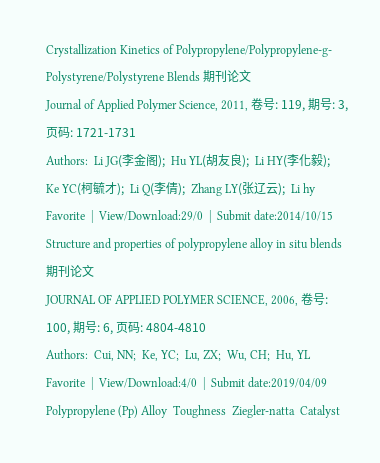Crystallization Kinetics of Polypropylene/Polypropylene-g-Polystyrene/Polystyrene Blends 期刊论文
Journal of Applied Polymer Science, 2011, 卷号: 119, 期号: 3, 页码: 1721-1731
Authors:  Li JG(李金阁);  Hu YL(胡友良);  Li HY(李化毅);  Ke YC(柯毓才);  Li Q(李倩);  Zhang LY(张辽云);  Li hy
Favorite  |  View/Download:29/0  |  Submit date:2014/10/15
Structure and properties of polypropylene alloy in situ blends 期刊论文
JOURNAL OF APPLIED POLYMER SCIENCE, 2006, 卷号: 100, 期号: 6, 页码: 4804-4810
Authors:  Cui, NN;  Ke, YC;  Lu, ZX;  Wu, CH;  Hu, YL
Favorite  |  View/Download:4/0  |  Submit date:2019/04/09
Polypropylene (Pp) Alloy  Toughness  Ziegler-natta  Catalyst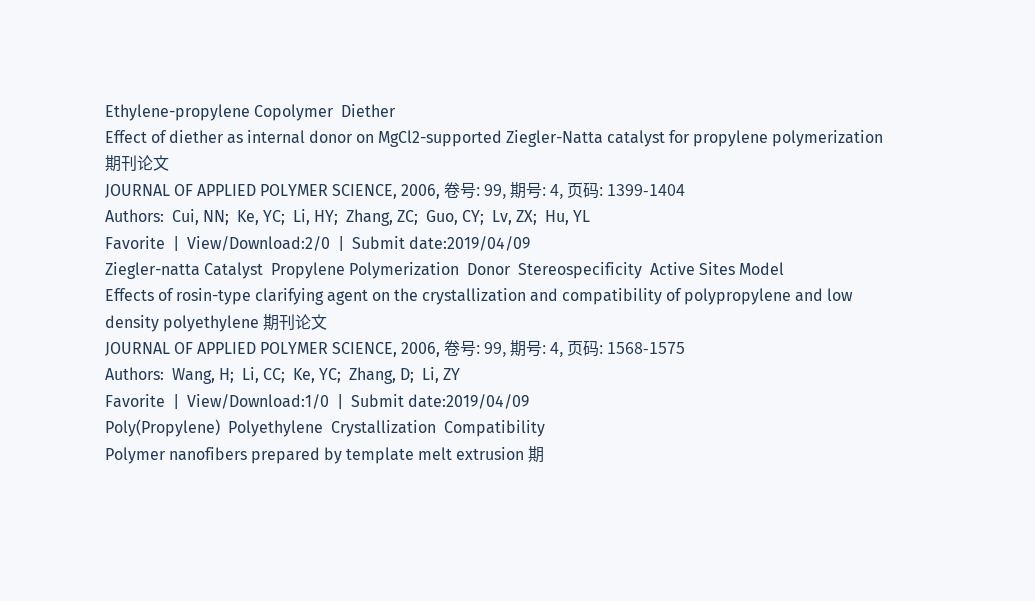Ethylene-propylene Copolymer  Diether
Effect of diether as internal donor on MgCl2-supported Ziegler-Natta catalyst for propylene polymerization 期刊论文
JOURNAL OF APPLIED POLYMER SCIENCE, 2006, 卷号: 99, 期号: 4, 页码: 1399-1404
Authors:  Cui, NN;  Ke, YC;  Li, HY;  Zhang, ZC;  Guo, CY;  Lv, ZX;  Hu, YL
Favorite  |  View/Download:2/0  |  Submit date:2019/04/09
Ziegler-natta Catalyst  Propylene Polymerization  Donor  Stereospecificity  Active Sites Model
Effects of rosin-type clarifying agent on the crystallization and compatibility of polypropylene and low density polyethylene 期刊论文
JOURNAL OF APPLIED POLYMER SCIENCE, 2006, 卷号: 99, 期号: 4, 页码: 1568-1575
Authors:  Wang, H;  Li, CC;  Ke, YC;  Zhang, D;  Li, ZY
Favorite  |  View/Download:1/0  |  Submit date:2019/04/09
Poly(Propylene)  Polyethylene  Crystallization  Compatibility
Polymer nanofibers prepared by template melt extrusion 期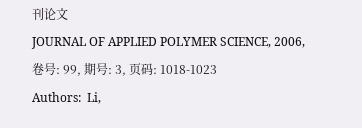刊论文
JOURNAL OF APPLIED POLYMER SCIENCE, 2006, 卷号: 99, 期号: 3, 页码: 1018-1023
Authors:  Li,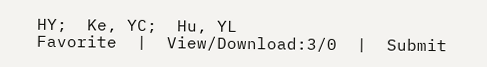HY;  Ke, YC;  Hu, YL
Favorite  |  View/Download:3/0  |  Submit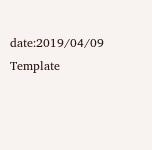date:2019/04/09
Template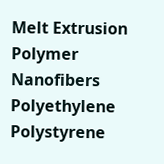Melt Extrusion  Polymer Nanofibers  Polyethylene  Polystyrene